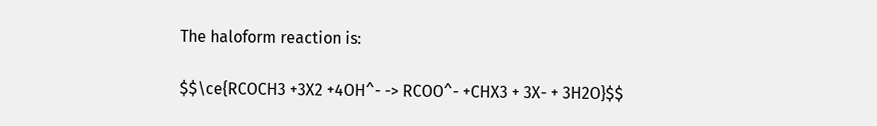The haloform reaction is:

$$\ce{RCOCH3 +3X2 +4OH^- -> RCOO^- +CHX3 + 3X- + 3H2O}$$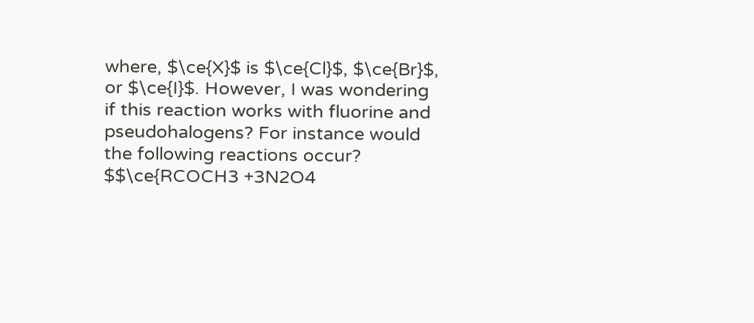where, $\ce{X}$ is $\ce{Cl}$, $\ce{Br}$, or $\ce{I}$. However, I was wondering if this reaction works with fluorine and pseudohalogens? For instance would the following reactions occur? $$\ce{RCOCH3 +3N2O4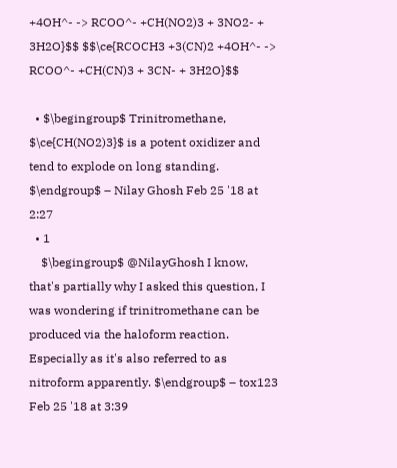+4OH^- -> RCOO^- +CH(NO2)3 + 3NO2- + 3H2O}$$ $$\ce{RCOCH3 +3(CN)2 +4OH^- -> RCOO^- +CH(CN)3 + 3CN- + 3H2O}$$

  • $\begingroup$ Trinitromethane, $\ce{CH(NO2)3}$ is a potent oxidizer and tend to explode on long standing. $\endgroup$ – Nilay Ghosh Feb 25 '18 at 2:27
  • 1
    $\begingroup$ @NilayGhosh I know, that's partially why I asked this question, I was wondering if trinitromethane can be produced via the haloform reaction. Especially as it's also referred to as nitroform apparently. $\endgroup$ – tox123 Feb 25 '18 at 3:39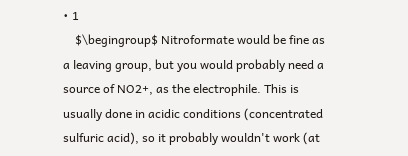• 1
    $\begingroup$ Nitroformate would be fine as a leaving group, but you would probably need a source of NO2+, as the electrophile. This is usually done in acidic conditions (concentrated sulfuric acid), so it probably wouldn't work (at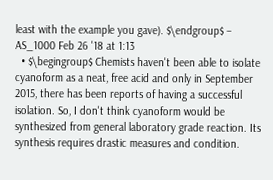least with the example you gave). $\endgroup$ – AS_1000 Feb 26 '18 at 1:13
  • $\begingroup$ Chemists haven't been able to isolate cyanoform as a neat, free acid and only in September 2015, there has been reports of having a successful isolation. So, I don't think cyanoform would be synthesized from general laboratory grade reaction. Its synthesis requires drastic measures and condition.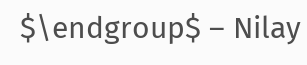$\endgroup$ – Nilay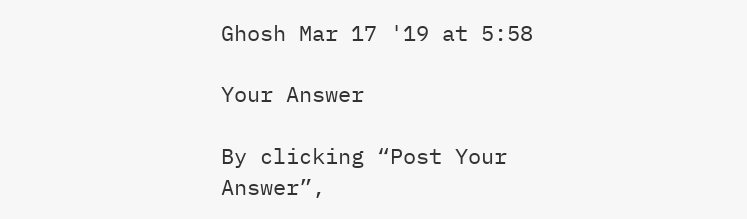Ghosh Mar 17 '19 at 5:58

Your Answer

By clicking “Post Your Answer”,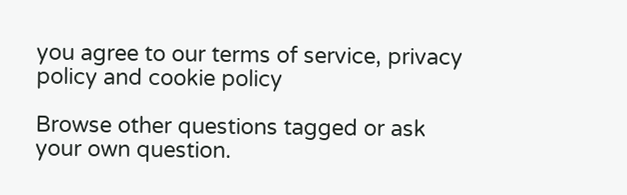you agree to our terms of service, privacy policy and cookie policy

Browse other questions tagged or ask your own question.